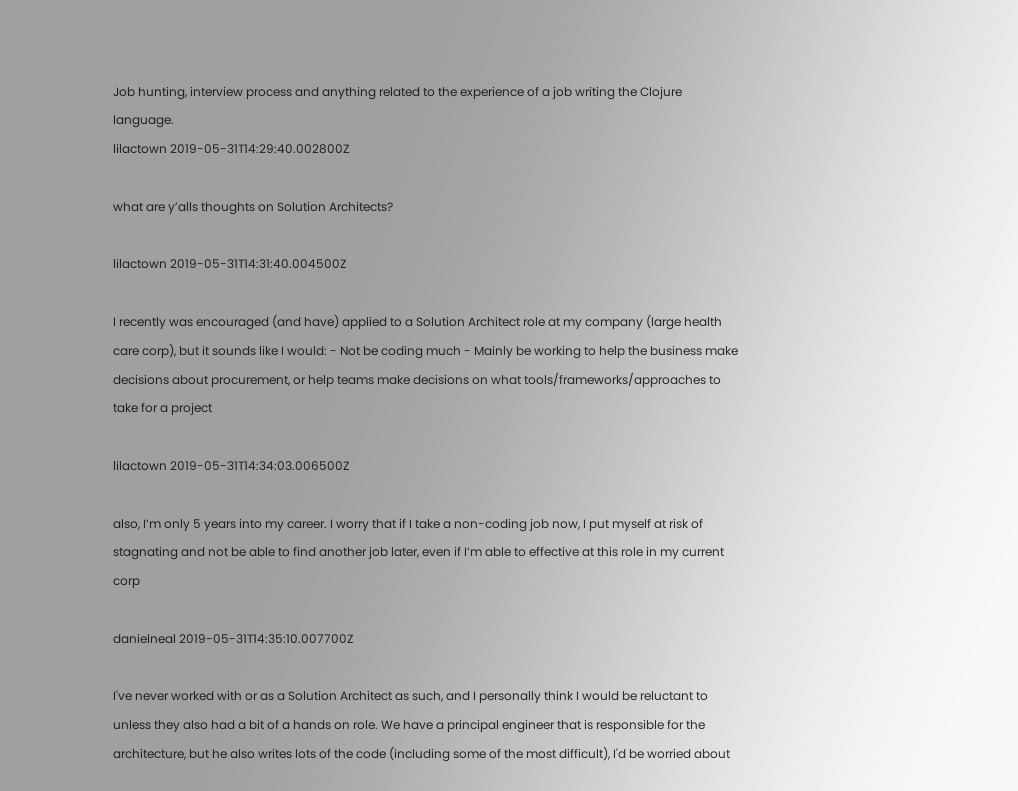Job hunting, interview process and anything related to the experience of a job writing the Clojure language.
lilactown 2019-05-31T14:29:40.002800Z

what are y’alls thoughts on Solution Architects?

lilactown 2019-05-31T14:31:40.004500Z

I recently was encouraged (and have) applied to a Solution Architect role at my company (large health care corp), but it sounds like I would: - Not be coding much - Mainly be working to help the business make decisions about procurement, or help teams make decisions on what tools/frameworks/approaches to take for a project

lilactown 2019-05-31T14:34:03.006500Z

also, I’m only 5 years into my career. I worry that if I take a non-coding job now, I put myself at risk of stagnating and not be able to find another job later, even if I’m able to effective at this role in my current corp

danielneal 2019-05-31T14:35:10.007700Z

I've never worked with or as a Solution Architect as such, and I personally think I would be reluctant to unless they also had a bit of a hands on role. We have a principal engineer that is responsible for the architecture, but he also writes lots of the code (including some of the most difficult), I'd be worried about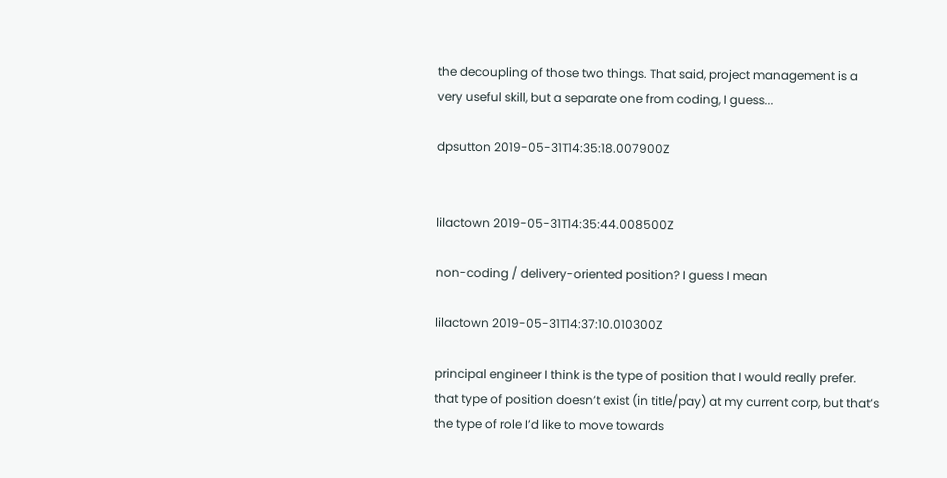the decoupling of those two things. That said, project management is a very useful skill, but a separate one from coding, I guess...

dpsutton 2019-05-31T14:35:18.007900Z


lilactown 2019-05-31T14:35:44.008500Z

non-coding / delivery-oriented position? I guess I mean

lilactown 2019-05-31T14:37:10.010300Z

principal engineer I think is the type of position that I would really prefer. that type of position doesn’t exist (in title/pay) at my current corp, but that’s the type of role I’d like to move towards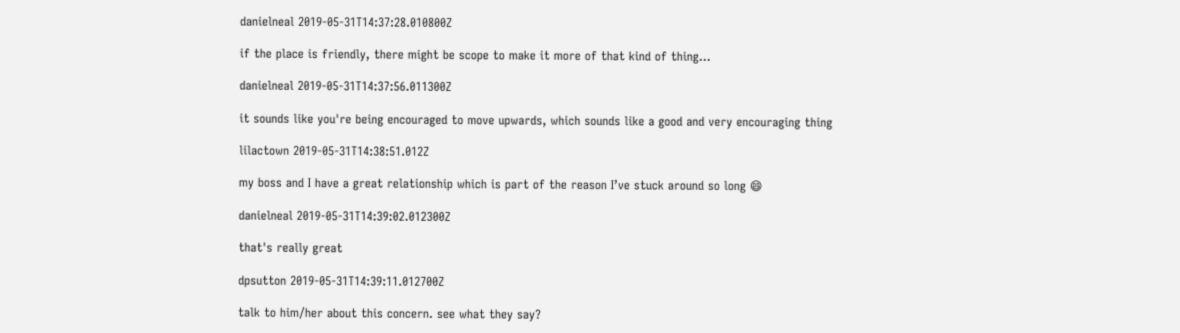danielneal 2019-05-31T14:37:28.010800Z

if the place is friendly, there might be scope to make it more of that kind of thing...

danielneal 2019-05-31T14:37:56.011300Z

it sounds like you're being encouraged to move upwards, which sounds like a good and very encouraging thing

lilactown 2019-05-31T14:38:51.012Z

my boss and I have a great relationship which is part of the reason I’ve stuck around so long 😄

danielneal 2019-05-31T14:39:02.012300Z

that's really great

dpsutton 2019-05-31T14:39:11.012700Z

talk to him/her about this concern. see what they say?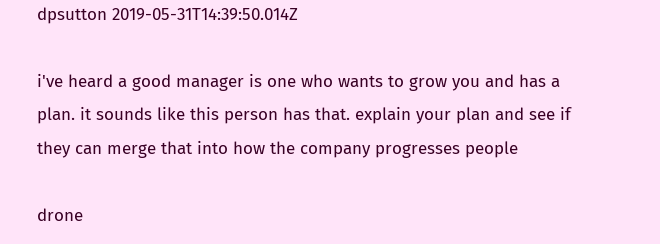dpsutton 2019-05-31T14:39:50.014Z

i've heard a good manager is one who wants to grow you and has a plan. it sounds like this person has that. explain your plan and see if they can merge that into how the company progresses people

drone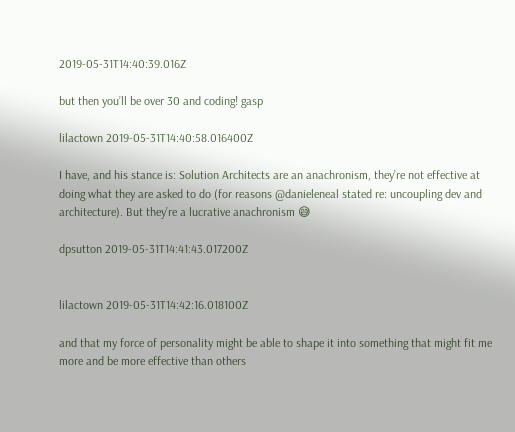2019-05-31T14:40:39.016Z

but then you’ll be over 30 and coding! gasp

lilactown 2019-05-31T14:40:58.016400Z

I have, and his stance is: Solution Architects are an anachronism, they’re not effective at doing what they are asked to do (for reasons @danieleneal stated re: uncoupling dev and architecture). But they’re a lucrative anachronism 😅

dpsutton 2019-05-31T14:41:43.017200Z


lilactown 2019-05-31T14:42:16.018100Z

and that my force of personality might be able to shape it into something that might fit me more and be more effective than others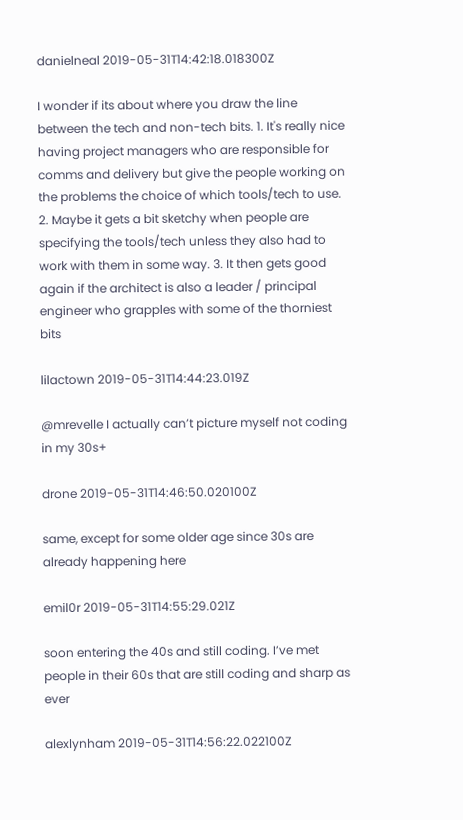danielneal 2019-05-31T14:42:18.018300Z

I wonder if its about where you draw the line between the tech and non-tech bits. 1. It's really nice having project managers who are responsible for comms and delivery but give the people working on the problems the choice of which tools/tech to use. 2. Maybe it gets a bit sketchy when people are specifying the tools/tech unless they also had to work with them in some way. 3. It then gets good again if the architect is also a leader / principal engineer who grapples with some of the thorniest bits

lilactown 2019-05-31T14:44:23.019Z

@mrevelle I actually can’t picture myself not coding in my 30s+

drone 2019-05-31T14:46:50.020100Z

same, except for some older age since 30s are already happening here

emil0r 2019-05-31T14:55:29.021Z

soon entering the 40s and still coding. I’ve met people in their 60s that are still coding and sharp as ever

alexlynham 2019-05-31T14:56:22.022100Z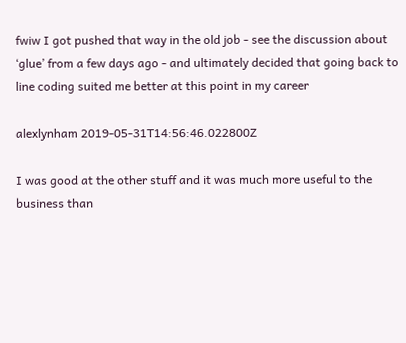fwiw I got pushed that way in the old job - see the discussion about ‘glue’ from a few days ago - and ultimately decided that going back to line coding suited me better at this point in my career

alexlynham 2019-05-31T14:56:46.022800Z

I was good at the other stuff and it was much more useful to the business than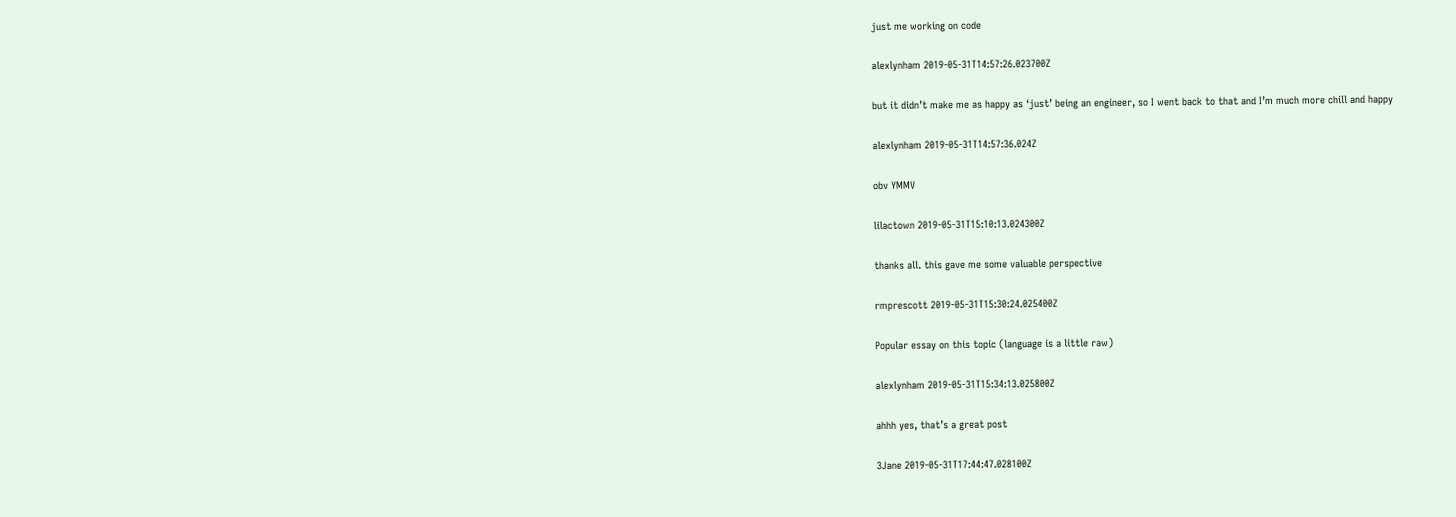just me working on code

alexlynham 2019-05-31T14:57:26.023700Z

but it didn’t make me as happy as ‘just’ being an engineer, so I went back to that and I’m much more chill and happy

alexlynham 2019-05-31T14:57:36.024Z

obv YMMV

lilactown 2019-05-31T15:10:13.024300Z

thanks all. this gave me some valuable perspective

rmprescott 2019-05-31T15:30:24.025400Z

Popular essay on this topic (language is a little raw)

alexlynham 2019-05-31T15:34:13.025800Z

ahhh yes, that’s a great post

3Jane 2019-05-31T17:44:47.028100Z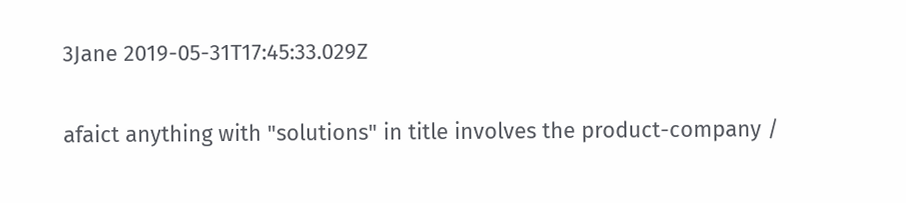3Jane 2019-05-31T17:45:33.029Z

afaict anything with "solutions" in title involves the product-company /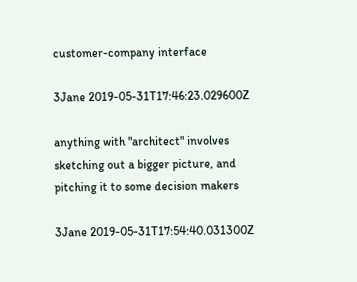customer-company interface

3Jane 2019-05-31T17:46:23.029600Z

anything with "architect" involves sketching out a bigger picture, and pitching it to some decision makers

3Jane 2019-05-31T17:54:40.031300Z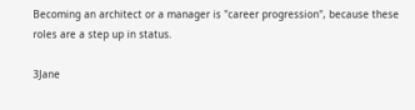Becoming an architect or a manager is "career progression", because these roles are a step up in status.

3Jane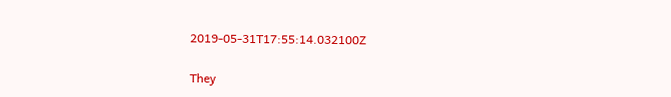2019-05-31T17:55:14.032100Z

They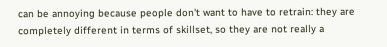can be annoying because people don't want to have to retrain: they are completely different in terms of skillset, so they are not really a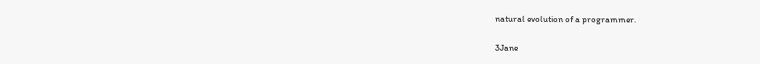natural evolution of a programmer.

3Jane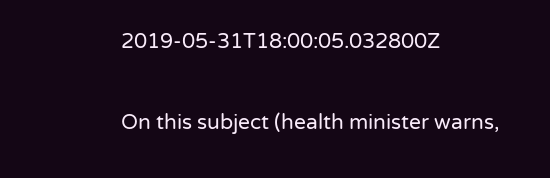2019-05-31T18:00:05.032800Z

On this subject (health minister warns,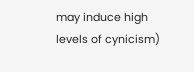may induce high levels of cynicism)